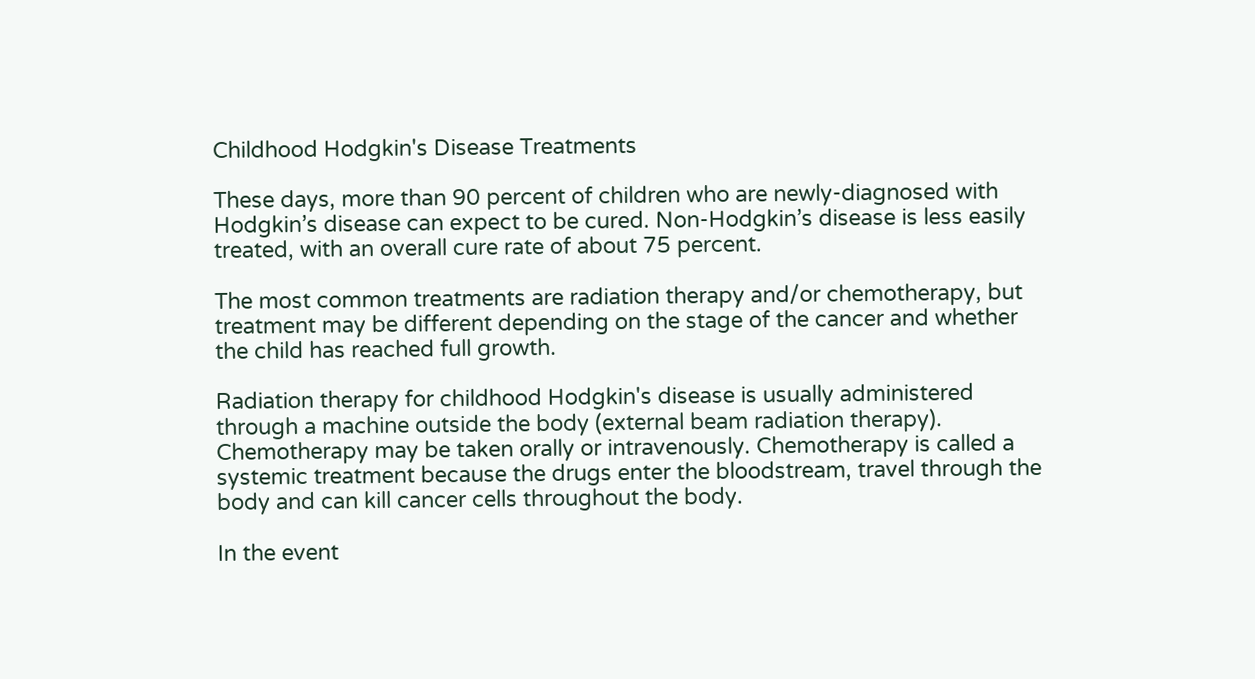Childhood Hodgkin's Disease Treatments

These days, more than 90 percent of children who are newly-diagnosed with Hodgkin’s disease can expect to be cured. Non-Hodgkin’s disease is less easily treated, with an overall cure rate of about 75 percent.

The most common treatments are radiation therapy and/or chemotherapy, but treatment may be different depending on the stage of the cancer and whether the child has reached full growth.

Radiation therapy for childhood Hodgkin's disease is usually administered through a machine outside the body (external beam radiation therapy). Chemotherapy may be taken orally or intravenously. Chemotherapy is called a systemic treatment because the drugs enter the bloodstream, travel through the body and can kill cancer cells throughout the body.

In the event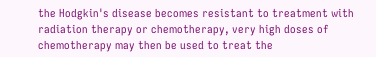the Hodgkin's disease becomes resistant to treatment with radiation therapy or chemotherapy, very high doses of chemotherapy may then be used to treat the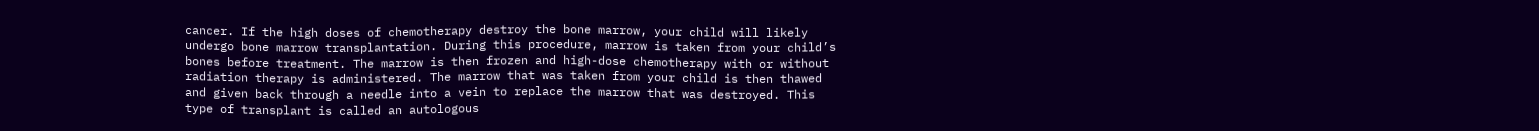cancer. If the high doses of chemotherapy destroy the bone marrow, your child will likely undergo bone marrow transplantation. During this procedure, marrow is taken from your child’s bones before treatment. The marrow is then frozen and high-dose chemotherapy with or without radiation therapy is administered. The marrow that was taken from your child is then thawed and given back through a needle into a vein to replace the marrow that was destroyed. This type of transplant is called an autologous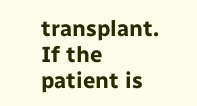transplant. If the patient is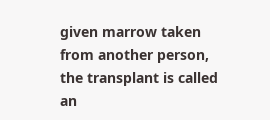given marrow taken from another person, the transplant is called an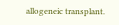allogeneic transplant.